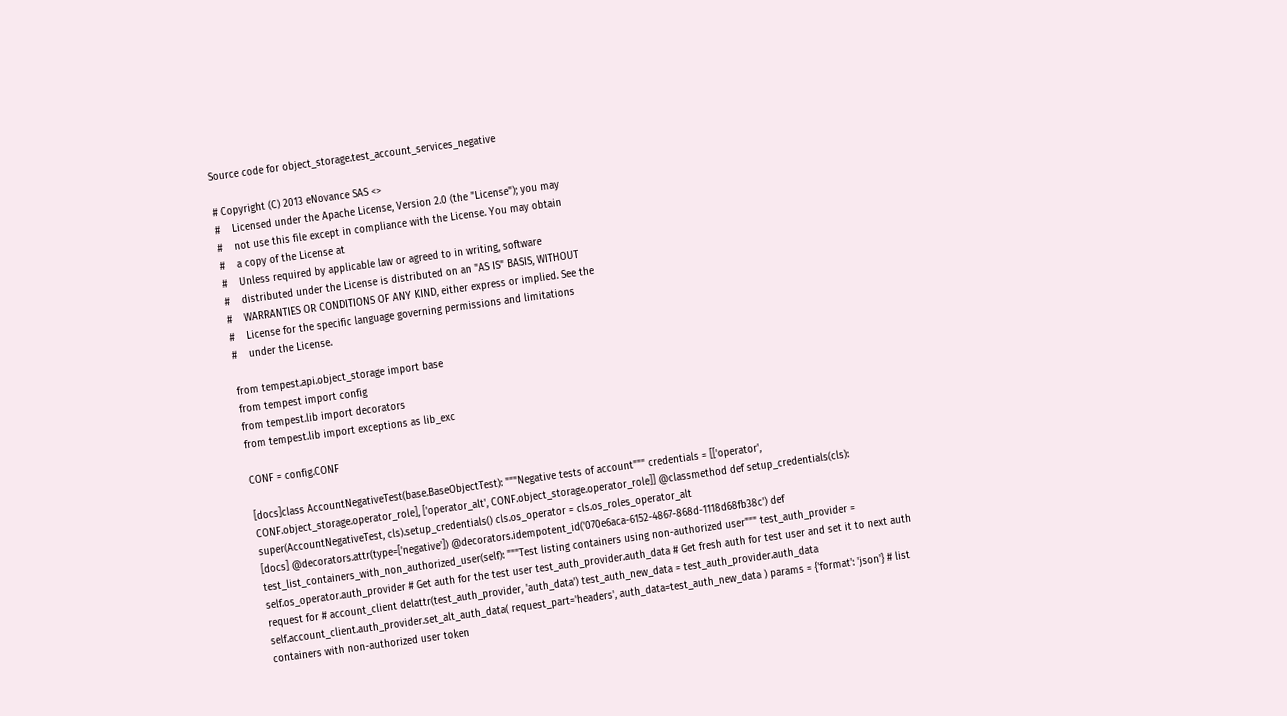Source code for object_storage.test_account_services_negative

# Copyright (C) 2013 eNovance SAS <>
#    Licensed under the Apache License, Version 2.0 (the "License"); you may
#    not use this file except in compliance with the License. You may obtain
#    a copy of the License at
#    Unless required by applicable law or agreed to in writing, software
#    distributed under the License is distributed on an "AS IS" BASIS, WITHOUT
#    WARRANTIES OR CONDITIONS OF ANY KIND, either express or implied. See the
#    License for the specific language governing permissions and limitations
#    under the License.

from tempest.api.object_storage import base
from tempest import config
from tempest.lib import decorators
from tempest.lib import exceptions as lib_exc

CONF = config.CONF

[docs]class AccountNegativeTest(base.BaseObjectTest): """Negative tests of account""" credentials = [['operator', CONF.object_storage.operator_role], ['operator_alt', CONF.object_storage.operator_role]] @classmethod def setup_credentials(cls): super(AccountNegativeTest, cls).setup_credentials() cls.os_operator = cls.os_roles_operator_alt
[docs] @decorators.attr(type=['negative']) @decorators.idempotent_id('070e6aca-6152-4867-868d-1118d68fb38c') def test_list_containers_with_non_authorized_user(self): """Test listing containers using non-authorized user""" test_auth_provider = self.os_operator.auth_provider # Get auth for the test user test_auth_provider.auth_data # Get fresh auth for test user and set it to next auth request for # account_client delattr(test_auth_provider, 'auth_data') test_auth_new_data = test_auth_provider.auth_data self.account_client.auth_provider.set_alt_auth_data( request_part='headers', auth_data=test_auth_new_data ) params = {'format': 'json'} # list containers with non-authorized user token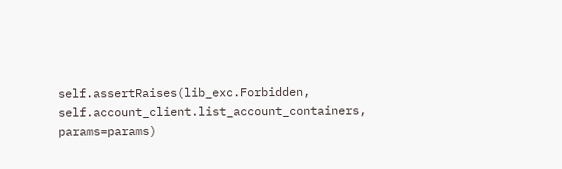self.assertRaises(lib_exc.Forbidden, self.account_client.list_account_containers, params=params)